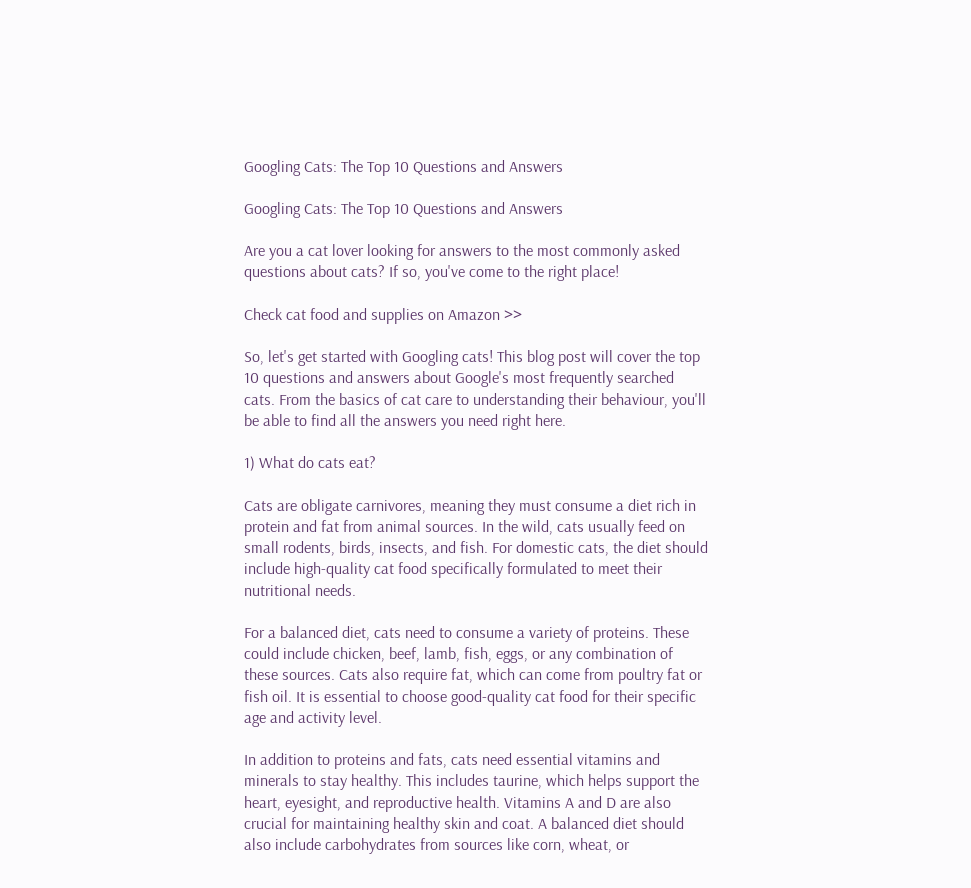Googling Cats: The Top 10 Questions and Answers

Googling Cats: The Top 10 Questions and Answers

Are you a cat lover looking for answers to the most commonly asked questions about cats? If so, you've come to the right place!

Check cat food and supplies on Amazon >>

So, let's get started with Googling cats! This blog post will cover the top 10 questions and answers about Google's most frequently searched cats. From the basics of cat care to understanding their behaviour, you'll be able to find all the answers you need right here.

1) What do cats eat?

Cats are obligate carnivores, meaning they must consume a diet rich in protein and fat from animal sources. In the wild, cats usually feed on small rodents, birds, insects, and fish. For domestic cats, the diet should include high-quality cat food specifically formulated to meet their nutritional needs.

For a balanced diet, cats need to consume a variety of proteins. These could include chicken, beef, lamb, fish, eggs, or any combination of these sources. Cats also require fat, which can come from poultry fat or fish oil. It is essential to choose good-quality cat food for their specific age and activity level.

In addition to proteins and fats, cats need essential vitamins and minerals to stay healthy. This includes taurine, which helps support the heart, eyesight, and reproductive health. Vitamins A and D are also crucial for maintaining healthy skin and coat. A balanced diet should also include carbohydrates from sources like corn, wheat, or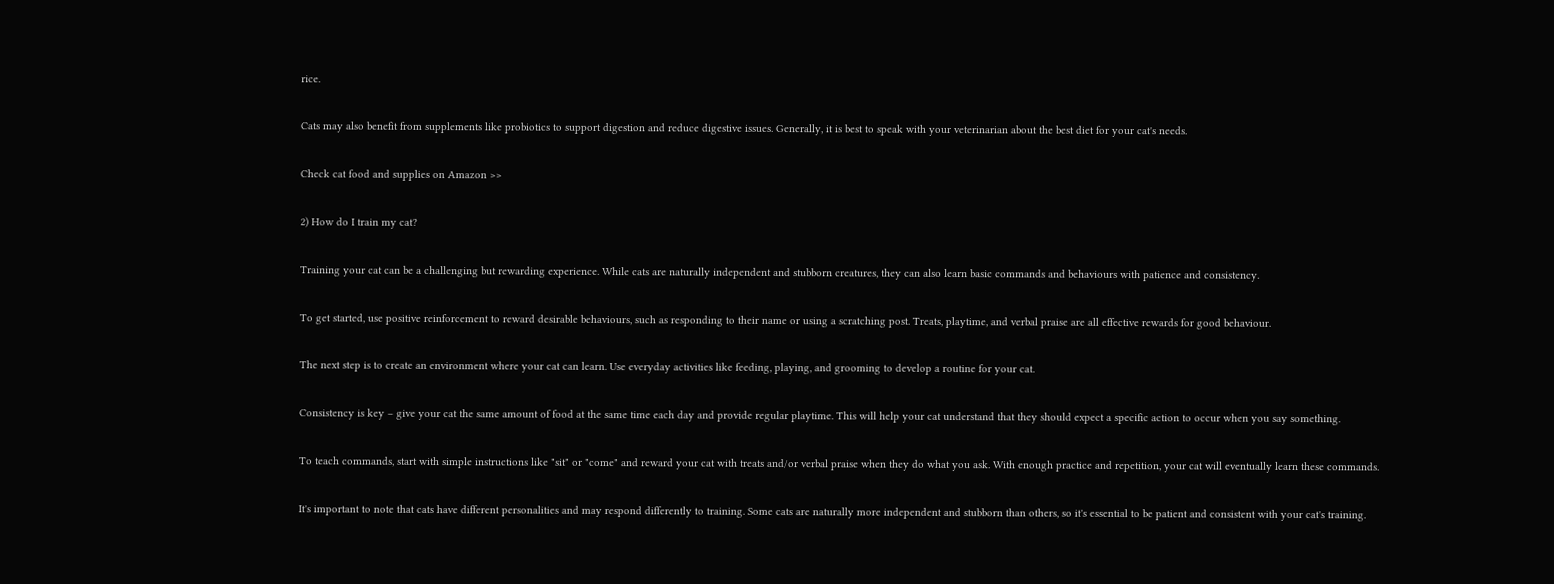rice.

Cats may also benefit from supplements like probiotics to support digestion and reduce digestive issues. Generally, it is best to speak with your veterinarian about the best diet for your cat's needs.

Check cat food and supplies on Amazon >>

2) How do I train my cat?

Training your cat can be a challenging but rewarding experience. While cats are naturally independent and stubborn creatures, they can also learn basic commands and behaviours with patience and consistency.

To get started, use positive reinforcement to reward desirable behaviours, such as responding to their name or using a scratching post. Treats, playtime, and verbal praise are all effective rewards for good behaviour.

The next step is to create an environment where your cat can learn. Use everyday activities like feeding, playing, and grooming to develop a routine for your cat.

Consistency is key – give your cat the same amount of food at the same time each day and provide regular playtime. This will help your cat understand that they should expect a specific action to occur when you say something.

To teach commands, start with simple instructions like "sit" or "come" and reward your cat with treats and/or verbal praise when they do what you ask. With enough practice and repetition, your cat will eventually learn these commands.

It's important to note that cats have different personalities and may respond differently to training. Some cats are naturally more independent and stubborn than others, so it's essential to be patient and consistent with your cat's training.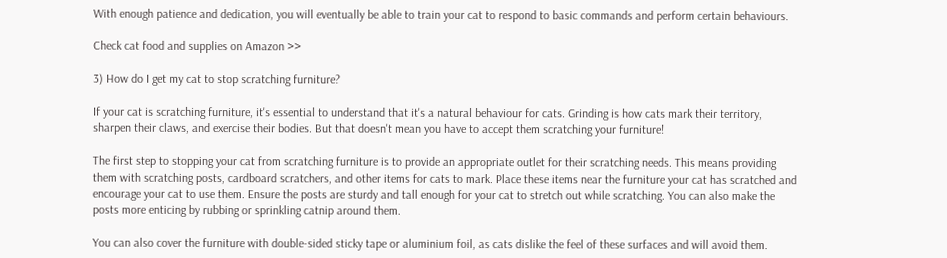With enough patience and dedication, you will eventually be able to train your cat to respond to basic commands and perform certain behaviours.

Check cat food and supplies on Amazon >>

3) How do I get my cat to stop scratching furniture?

If your cat is scratching furniture, it's essential to understand that it's a natural behaviour for cats. Grinding is how cats mark their territory, sharpen their claws, and exercise their bodies. But that doesn't mean you have to accept them scratching your furniture!

The first step to stopping your cat from scratching furniture is to provide an appropriate outlet for their scratching needs. This means providing them with scratching posts, cardboard scratchers, and other items for cats to mark. Place these items near the furniture your cat has scratched and encourage your cat to use them. Ensure the posts are sturdy and tall enough for your cat to stretch out while scratching. You can also make the posts more enticing by rubbing or sprinkling catnip around them.

You can also cover the furniture with double-sided sticky tape or aluminium foil, as cats dislike the feel of these surfaces and will avoid them.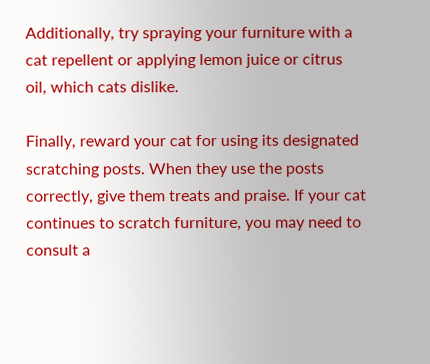Additionally, try spraying your furniture with a cat repellent or applying lemon juice or citrus oil, which cats dislike.

Finally, reward your cat for using its designated scratching posts. When they use the posts correctly, give them treats and praise. If your cat continues to scratch furniture, you may need to consult a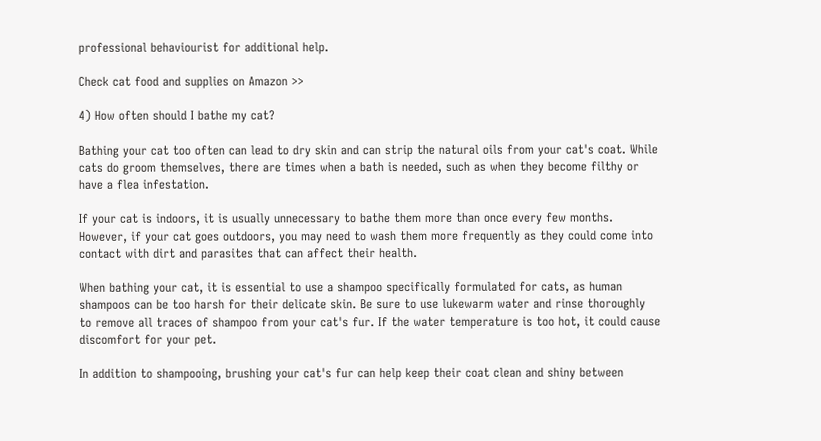professional behaviourist for additional help.

Check cat food and supplies on Amazon >>

4) How often should I bathe my cat?

Bathing your cat too often can lead to dry skin and can strip the natural oils from your cat's coat. While cats do groom themselves, there are times when a bath is needed, such as when they become filthy or have a flea infestation.

If your cat is indoors, it is usually unnecessary to bathe them more than once every few months. However, if your cat goes outdoors, you may need to wash them more frequently as they could come into contact with dirt and parasites that can affect their health.

When bathing your cat, it is essential to use a shampoo specifically formulated for cats, as human shampoos can be too harsh for their delicate skin. Be sure to use lukewarm water and rinse thoroughly to remove all traces of shampoo from your cat's fur. If the water temperature is too hot, it could cause discomfort for your pet.

In addition to shampooing, brushing your cat's fur can help keep their coat clean and shiny between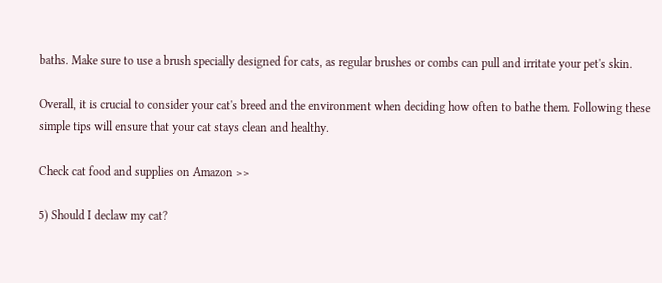baths. Make sure to use a brush specially designed for cats, as regular brushes or combs can pull and irritate your pet's skin.

Overall, it is crucial to consider your cat's breed and the environment when deciding how often to bathe them. Following these simple tips will ensure that your cat stays clean and healthy.

Check cat food and supplies on Amazon >>

5) Should I declaw my cat?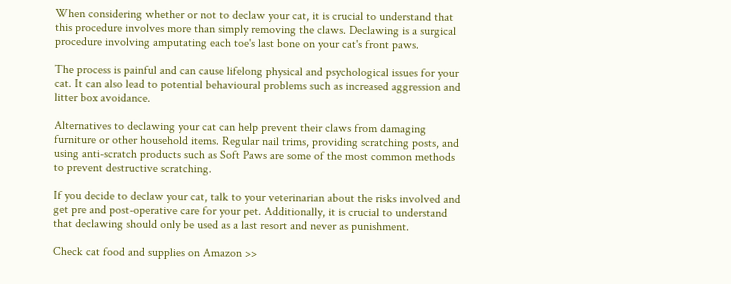When considering whether or not to declaw your cat, it is crucial to understand that this procedure involves more than simply removing the claws. Declawing is a surgical procedure involving amputating each toe's last bone on your cat's front paws.

The process is painful and can cause lifelong physical and psychological issues for your cat. It can also lead to potential behavioural problems such as increased aggression and litter box avoidance.

Alternatives to declawing your cat can help prevent their claws from damaging furniture or other household items. Regular nail trims, providing scratching posts, and using anti-scratch products such as Soft Paws are some of the most common methods to prevent destructive scratching.

If you decide to declaw your cat, talk to your veterinarian about the risks involved and get pre and post-operative care for your pet. Additionally, it is crucial to understand that declawing should only be used as a last resort and never as punishment.

Check cat food and supplies on Amazon >>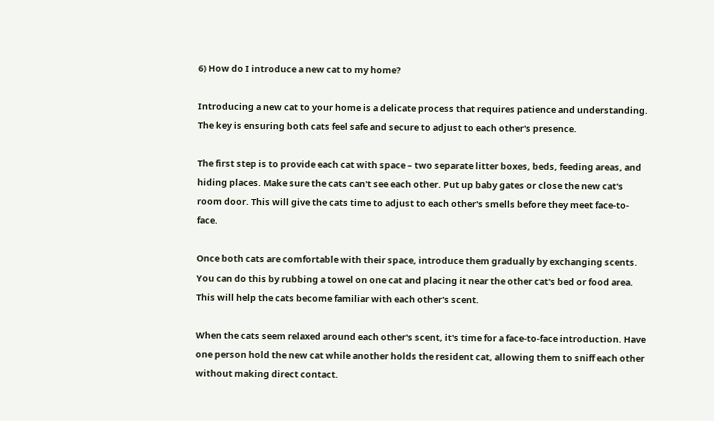6) How do I introduce a new cat to my home?

Introducing a new cat to your home is a delicate process that requires patience and understanding. The key is ensuring both cats feel safe and secure to adjust to each other's presence.

The first step is to provide each cat with space – two separate litter boxes, beds, feeding areas, and hiding places. Make sure the cats can't see each other. Put up baby gates or close the new cat's room door. This will give the cats time to adjust to each other's smells before they meet face-to-face.

Once both cats are comfortable with their space, introduce them gradually by exchanging scents. You can do this by rubbing a towel on one cat and placing it near the other cat's bed or food area. This will help the cats become familiar with each other's scent.

When the cats seem relaxed around each other's scent, it's time for a face-to-face introduction. Have one person hold the new cat while another holds the resident cat, allowing them to sniff each other without making direct contact.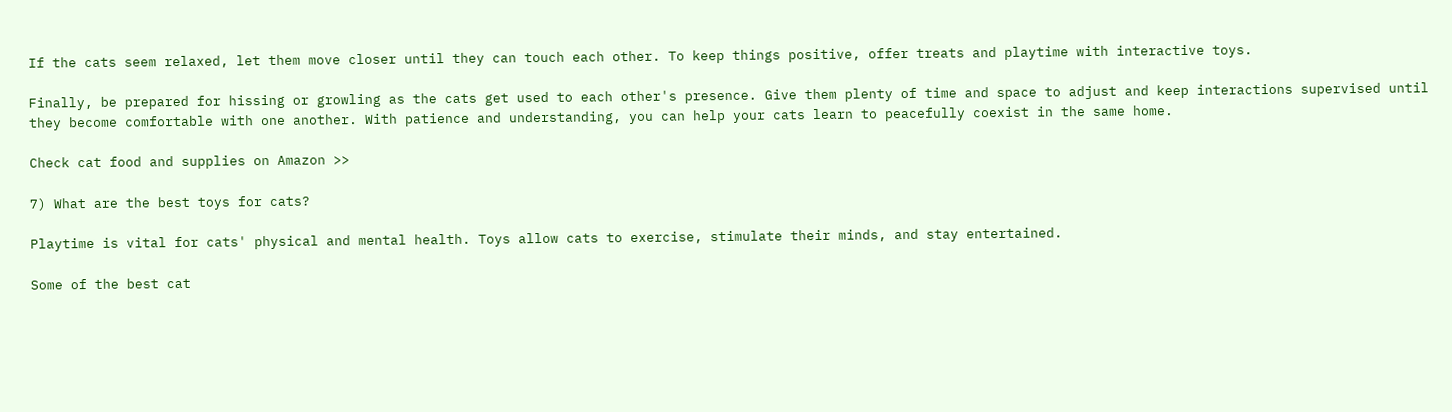If the cats seem relaxed, let them move closer until they can touch each other. To keep things positive, offer treats and playtime with interactive toys.

Finally, be prepared for hissing or growling as the cats get used to each other's presence. Give them plenty of time and space to adjust and keep interactions supervised until they become comfortable with one another. With patience and understanding, you can help your cats learn to peacefully coexist in the same home.

Check cat food and supplies on Amazon >>

7) What are the best toys for cats?

Playtime is vital for cats' physical and mental health. Toys allow cats to exercise, stimulate their minds, and stay entertained.

Some of the best cat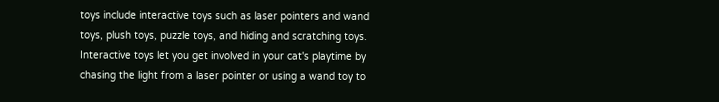toys include interactive toys such as laser pointers and wand toys, plush toys, puzzle toys, and hiding and scratching toys. Interactive toys let you get involved in your cat's playtime by chasing the light from a laser pointer or using a wand toy to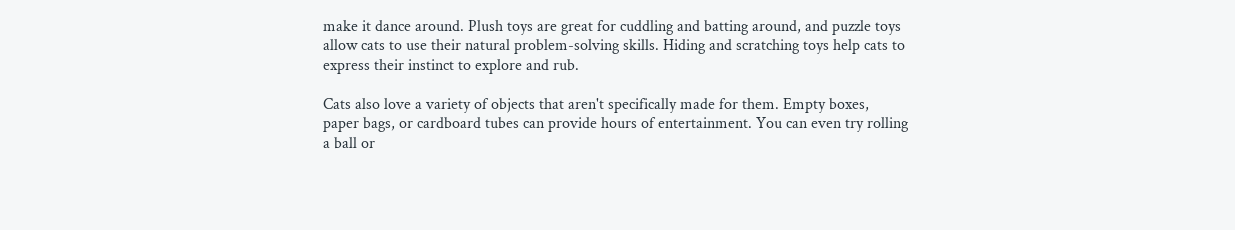make it dance around. Plush toys are great for cuddling and batting around, and puzzle toys allow cats to use their natural problem-solving skills. Hiding and scratching toys help cats to express their instinct to explore and rub.

Cats also love a variety of objects that aren't specifically made for them. Empty boxes, paper bags, or cardboard tubes can provide hours of entertainment. You can even try rolling a ball or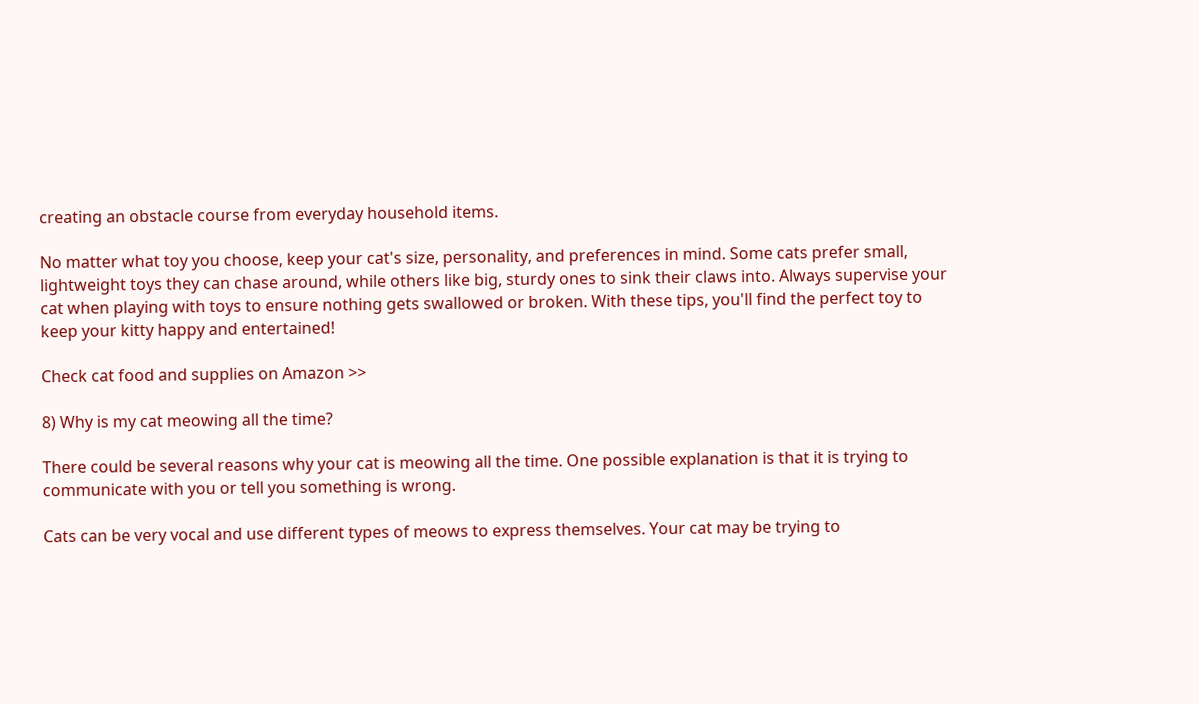creating an obstacle course from everyday household items.

No matter what toy you choose, keep your cat's size, personality, and preferences in mind. Some cats prefer small, lightweight toys they can chase around, while others like big, sturdy ones to sink their claws into. Always supervise your cat when playing with toys to ensure nothing gets swallowed or broken. With these tips, you'll find the perfect toy to keep your kitty happy and entertained!

Check cat food and supplies on Amazon >>

8) Why is my cat meowing all the time?

There could be several reasons why your cat is meowing all the time. One possible explanation is that it is trying to communicate with you or tell you something is wrong.

Cats can be very vocal and use different types of meows to express themselves. Your cat may be trying to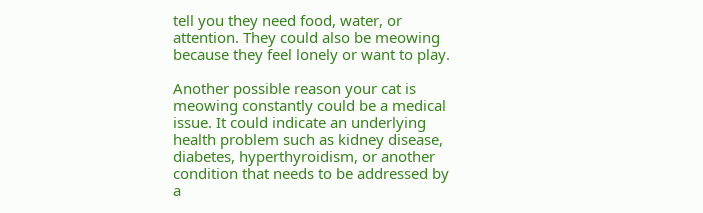tell you they need food, water, or attention. They could also be meowing because they feel lonely or want to play.

Another possible reason your cat is meowing constantly could be a medical issue. It could indicate an underlying health problem such as kidney disease, diabetes, hyperthyroidism, or another condition that needs to be addressed by a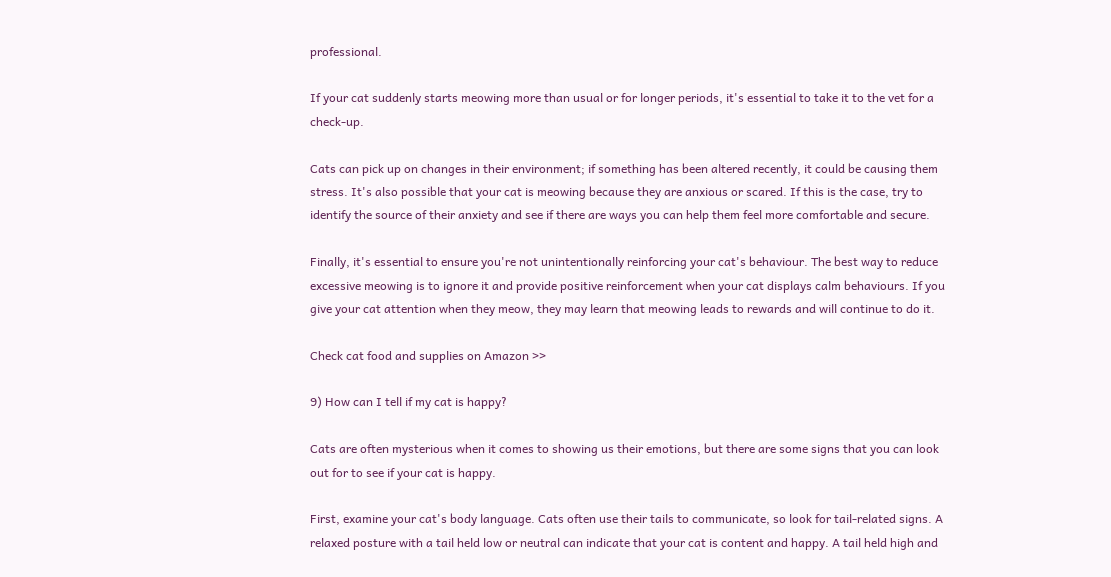professional.

If your cat suddenly starts meowing more than usual or for longer periods, it's essential to take it to the vet for a check-up.

Cats can pick up on changes in their environment; if something has been altered recently, it could be causing them stress. It's also possible that your cat is meowing because they are anxious or scared. If this is the case, try to identify the source of their anxiety and see if there are ways you can help them feel more comfortable and secure.

Finally, it's essential to ensure you're not unintentionally reinforcing your cat's behaviour. The best way to reduce excessive meowing is to ignore it and provide positive reinforcement when your cat displays calm behaviours. If you give your cat attention when they meow, they may learn that meowing leads to rewards and will continue to do it.

Check cat food and supplies on Amazon >>

9) How can I tell if my cat is happy?

Cats are often mysterious when it comes to showing us their emotions, but there are some signs that you can look out for to see if your cat is happy.

First, examine your cat's body language. Cats often use their tails to communicate, so look for tail-related signs. A relaxed posture with a tail held low or neutral can indicate that your cat is content and happy. A tail held high and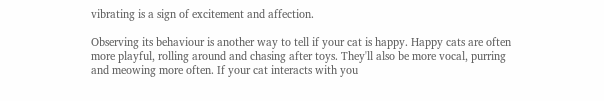vibrating is a sign of excitement and affection.

Observing its behaviour is another way to tell if your cat is happy. Happy cats are often more playful, rolling around and chasing after toys. They'll also be more vocal, purring and meowing more often. If your cat interacts with you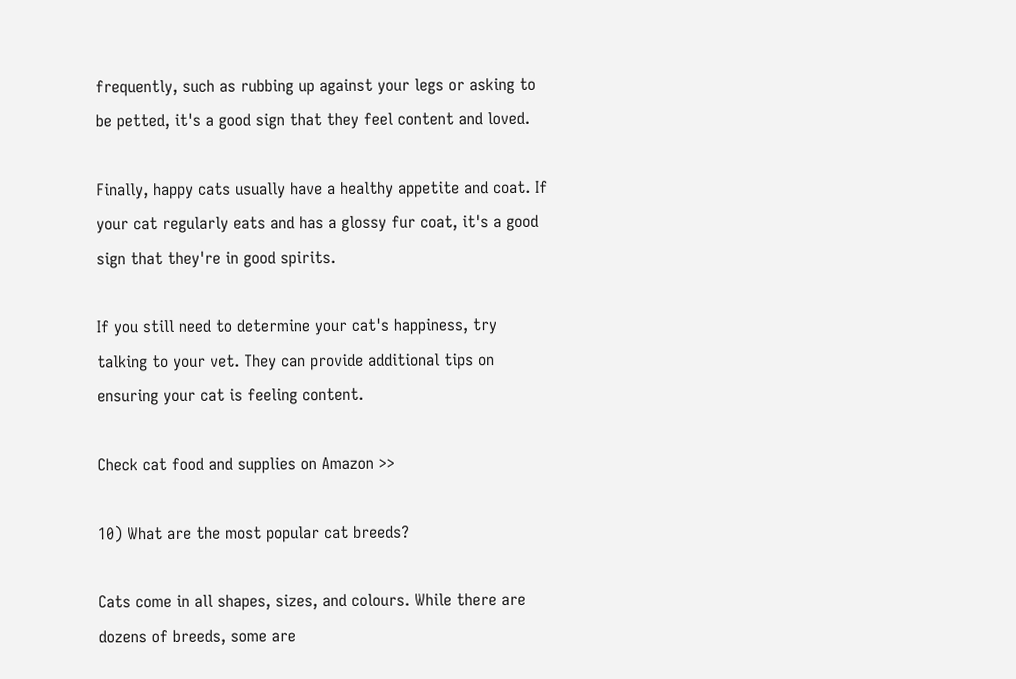frequently, such as rubbing up against your legs or asking to be petted, it's a good sign that they feel content and loved.

Finally, happy cats usually have a healthy appetite and coat. If your cat regularly eats and has a glossy fur coat, it's a good sign that they're in good spirits.

If you still need to determine your cat's happiness, try talking to your vet. They can provide additional tips on ensuring your cat is feeling content.

Check cat food and supplies on Amazon >>

10) What are the most popular cat breeds?

Cats come in all shapes, sizes, and colours. While there are dozens of breeds, some are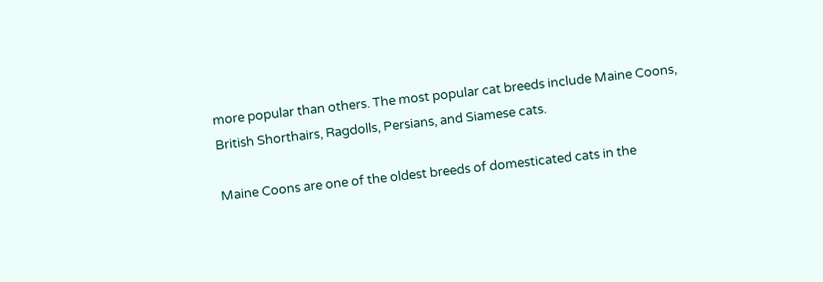more popular than others. The most popular cat breeds include Maine Coons, British Shorthairs, Ragdolls, Persians, and Siamese cats.

Maine Coons are one of the oldest breeds of domesticated cats in the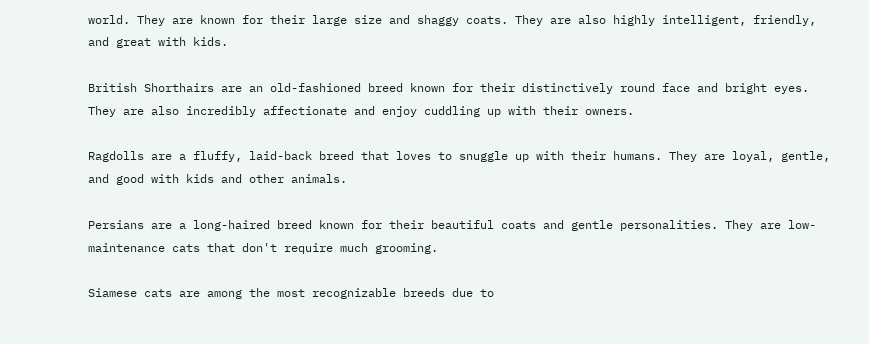world. They are known for their large size and shaggy coats. They are also highly intelligent, friendly, and great with kids.

British Shorthairs are an old-fashioned breed known for their distinctively round face and bright eyes. They are also incredibly affectionate and enjoy cuddling up with their owners.

Ragdolls are a fluffy, laid-back breed that loves to snuggle up with their humans. They are loyal, gentle, and good with kids and other animals.

Persians are a long-haired breed known for their beautiful coats and gentle personalities. They are low-maintenance cats that don't require much grooming.

Siamese cats are among the most recognizable breeds due to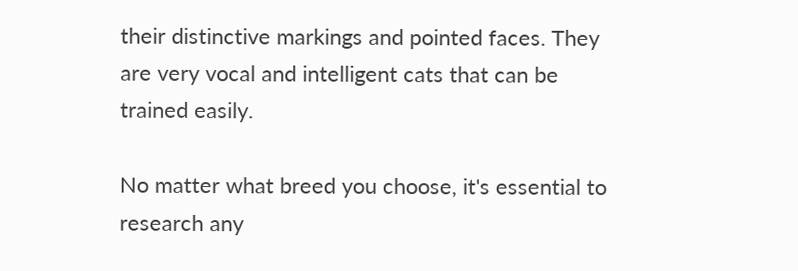their distinctive markings and pointed faces. They are very vocal and intelligent cats that can be trained easily.

No matter what breed you choose, it's essential to research any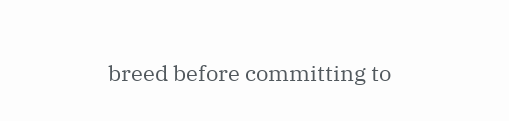breed before committing to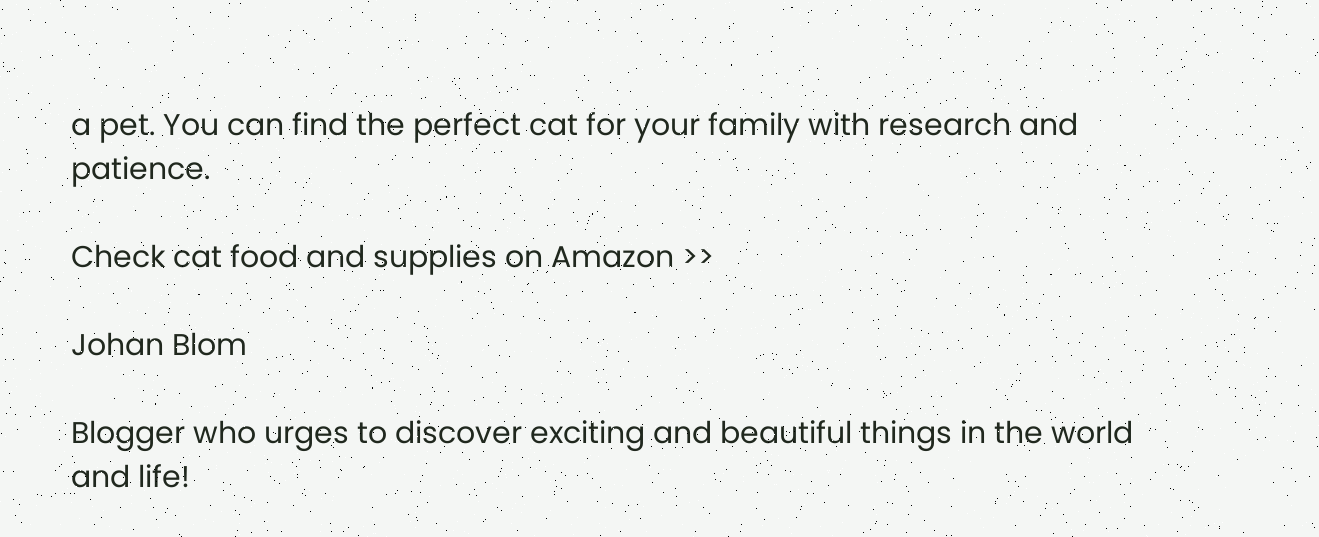a pet. You can find the perfect cat for your family with research and patience.

Check cat food and supplies on Amazon >>

Johan Blom

Blogger who urges to discover exciting and beautiful things in the world and life!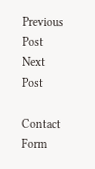Previous Post Next Post

Contact Form